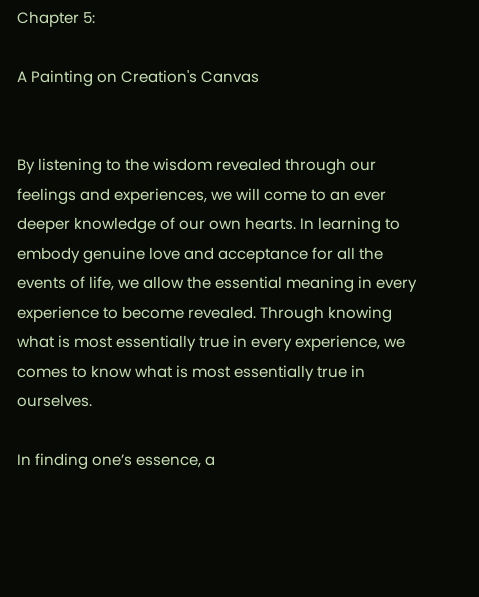Chapter 5:

A Painting on Creation's Canvas


By listening to the wisdom revealed through our feelings and experiences, we will come to an ever deeper knowledge of our own hearts. In learning to embody genuine love and acceptance for all the events of life, we allow the essential meaning in every experience to become revealed. Through knowing what is most essentially true in every experience, we comes to know what is most essentially true in ourselves.

In finding one’s essence, a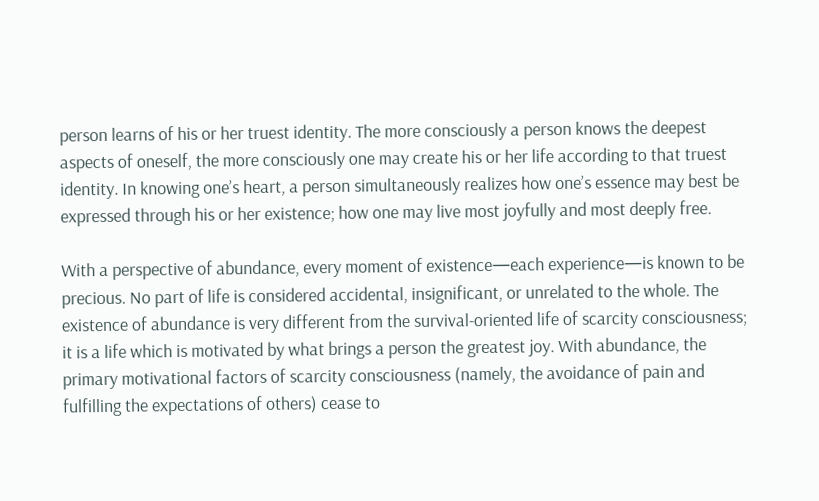person learns of his or her truest identity. The more consciously a person knows the deepest aspects of oneself, the more consciously one may create his or her life according to that truest identity. In knowing one’s heart, a person simultaneously realizes how one’s essence may best be expressed through his or her existence; how one may live most joyfully and most deeply free.

With a perspective of abundance, every moment of existence—each experience—is known to be precious. No part of life is considered accidental, insignificant, or unrelated to the whole. The existence of abundance is very different from the survival-oriented life of scarcity consciousness; it is a life which is motivated by what brings a person the greatest joy. With abundance, the primary motivational factors of scarcity consciousness (namely, the avoidance of pain and fulfilling the expectations of others) cease to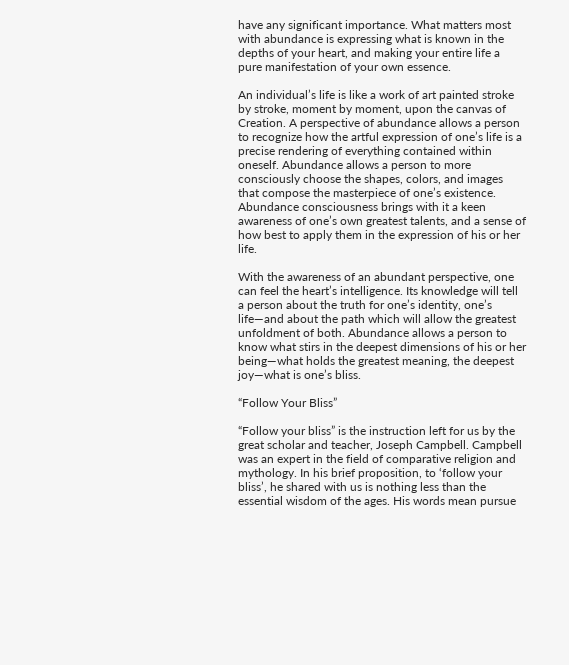have any significant importance. What matters most with abundance is expressing what is known in the depths of your heart, and making your entire life a pure manifestation of your own essence.

An individual’s life is like a work of art painted stroke by stroke, moment by moment, upon the canvas of Creation. A perspective of abundance allows a person to recognize how the artful expression of one’s life is a precise rendering of everything contained within oneself. Abundance allows a person to more consciously choose the shapes, colors, and images that compose the masterpiece of one’s existence. Abundance consciousness brings with it a keen awareness of one’s own greatest talents, and a sense of how best to apply them in the expression of his or her life.

With the awareness of an abundant perspective, one can feel the heart’s intelligence. Its knowledge will tell a person about the truth for one’s identity, one’s life—and about the path which will allow the greatest unfoldment of both. Abundance allows a person to know what stirs in the deepest dimensions of his or her being—what holds the greatest meaning, the deepest joy—what is one’s bliss.

“Follow Your Bliss”

“Follow your bliss” is the instruction left for us by the great scholar and teacher, Joseph Campbell. Campbell was an expert in the field of comparative religion and mythology. In his brief proposition, to ‘follow your bliss’, he shared with us is nothing less than the essential wisdom of the ages. His words mean pursue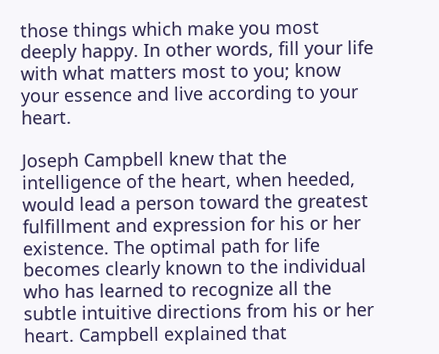those things which make you most deeply happy. In other words, fill your life with what matters most to you; know your essence and live according to your heart.

Joseph Campbell knew that the intelligence of the heart, when heeded, would lead a person toward the greatest fulfillment and expression for his or her existence. The optimal path for life becomes clearly known to the individual who has learned to recognize all the subtle intuitive directions from his or her heart. Campbell explained that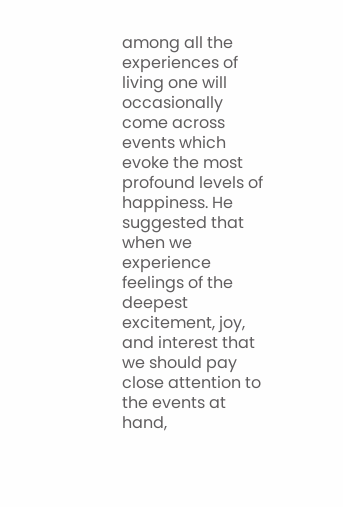among all the experiences of living one will occasionally come across events which evoke the most profound levels of happiness. He suggested that when we experience feelings of the deepest excitement, joy, and interest that we should pay close attention to the events at hand,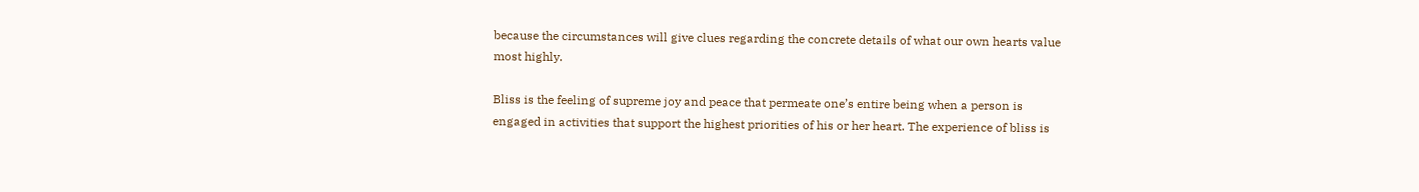because the circumstances will give clues regarding the concrete details of what our own hearts value most highly.

Bliss is the feeling of supreme joy and peace that permeate one’s entire being when a person is engaged in activities that support the highest priorities of his or her heart. The experience of bliss is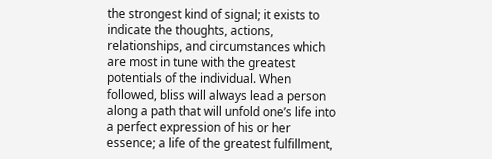the strongest kind of signal; it exists to indicate the thoughts, actions, relationships, and circumstances which are most in tune with the greatest potentials of the individual. When followed, bliss will always lead a person along a path that will unfold one’s life into a perfect expression of his or her essence; a life of the greatest fulfillment,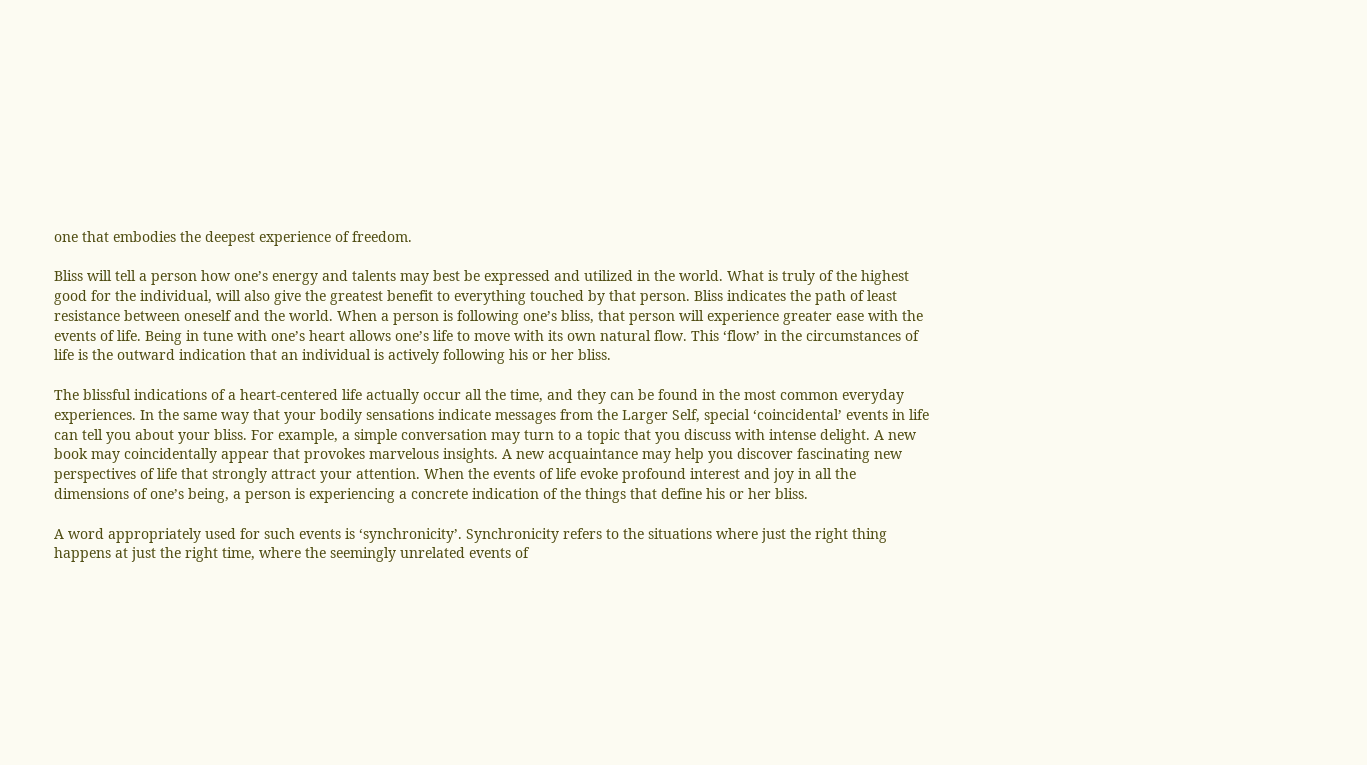one that embodies the deepest experience of freedom.

Bliss will tell a person how one’s energy and talents may best be expressed and utilized in the world. What is truly of the highest good for the individual, will also give the greatest benefit to everything touched by that person. Bliss indicates the path of least resistance between oneself and the world. When a person is following one’s bliss, that person will experience greater ease with the events of life. Being in tune with one’s heart allows one’s life to move with its own natural flow. This ‘flow’ in the circumstances of life is the outward indication that an individual is actively following his or her bliss.

The blissful indications of a heart-centered life actually occur all the time, and they can be found in the most common everyday experiences. In the same way that your bodily sensations indicate messages from the Larger Self, special ‘coincidental’ events in life can tell you about your bliss. For example, a simple conversation may turn to a topic that you discuss with intense delight. A new book may coincidentally appear that provokes marvelous insights. A new acquaintance may help you discover fascinating new perspectives of life that strongly attract your attention. When the events of life evoke profound interest and joy in all the dimensions of one’s being, a person is experiencing a concrete indication of the things that define his or her bliss.

A word appropriately used for such events is ‘synchronicity’. Synchronicity refers to the situations where just the right thing happens at just the right time, where the seemingly unrelated events of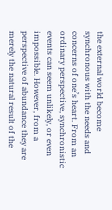the external world become synchronous with the needs and concerns of one’s heart. From an ordinary perspective, synchronistic events can seem unlikely, or even impossible. However, from a perspective of abundance they are merely the natural result of the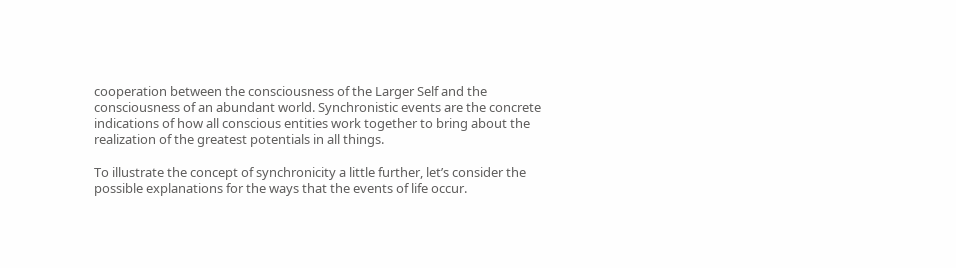cooperation between the consciousness of the Larger Self and the consciousness of an abundant world. Synchronistic events are the concrete indications of how all conscious entities work together to bring about the realization of the greatest potentials in all things.

To illustrate the concept of synchronicity a little further, let’s consider the possible explanations for the ways that the events of life occur.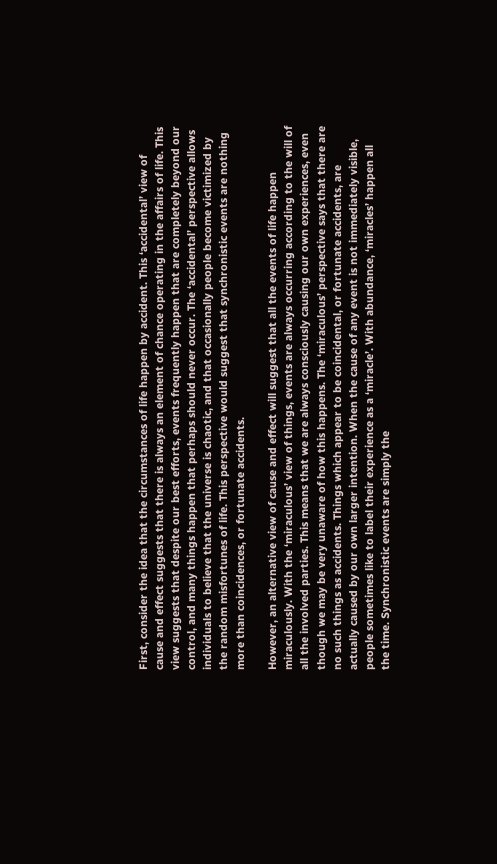First, consider the idea that the circumstances of life happen by accident. This ‘accidental’ view of cause and effect suggests that there is always an element of chance operating in the affairs of life. This view suggests that despite our best efforts, events frequently happen that are completely beyond our control, and many things happen that perhaps should never occur. The ‘accidental’ perspective allows individuals to believe that the universe is chaotic, and that occasionally people become victimized by the random misfortunes of life. This perspective would suggest that synchronistic events are nothing more than coincidences, or fortunate accidents.

However, an alternative view of cause and effect will suggest that all the events of life happen miraculously. With the ‘miraculous’ view of things, events are always occurring according to the will of all the involved parties. This means that we are always consciously causing our own experiences, even though we may be very unaware of how this happens. The ‘miraculous’ perspective says that there are no such things as accidents. Things which appear to be coincidental, or fortunate accidents, are actually caused by our own larger intention. When the cause of any event is not immediately visible, people sometimes like to label their experience as a ‘miracle’. With abundance, ‘miracles’ happen all the time. Synchronistic events are simply the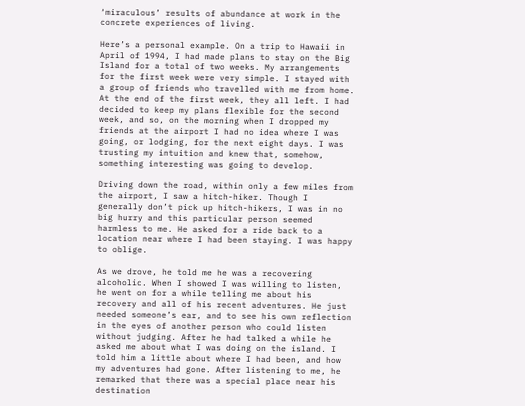‘miraculous’ results of abundance at work in the concrete experiences of living.

Here’s a personal example. On a trip to Hawaii in April of 1994, I had made plans to stay on the Big Island for a total of two weeks. My arrangements for the first week were very simple. I stayed with a group of friends who travelled with me from home. At the end of the first week, they all left. I had decided to keep my plans flexible for the second week, and so, on the morning when I dropped my friends at the airport I had no idea where I was going, or lodging, for the next eight days. I was trusting my intuition and knew that, somehow, something interesting was going to develop.

Driving down the road, within only a few miles from the airport, I saw a hitch-hiker. Though I generally don’t pick up hitch-hikers, I was in no big hurry and this particular person seemed harmless to me. He asked for a ride back to a location near where I had been staying. I was happy to oblige.

As we drove, he told me he was a recovering alcoholic. When I showed I was willing to listen, he went on for a while telling me about his recovery and all of his recent adventures. He just needed someone’s ear, and to see his own reflection in the eyes of another person who could listen without judging. After he had talked a while he asked me about what I was doing on the island. I told him a little about where I had been, and how my adventures had gone. After listening to me, he remarked that there was a special place near his destination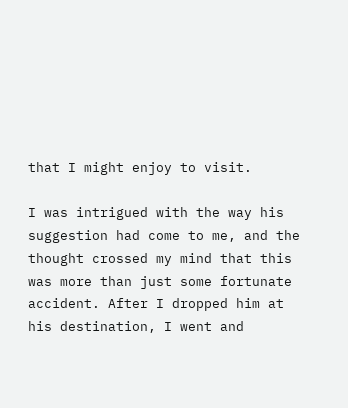that I might enjoy to visit.

I was intrigued with the way his suggestion had come to me, and the thought crossed my mind that this was more than just some fortunate accident. After I dropped him at his destination, I went and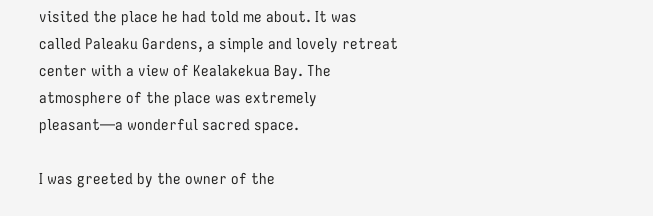visited the place he had told me about. It was called Paleaku Gardens, a simple and lovely retreat center with a view of Kealakekua Bay. The atmosphere of the place was extremely pleasant—a wonderful sacred space.

I was greeted by the owner of the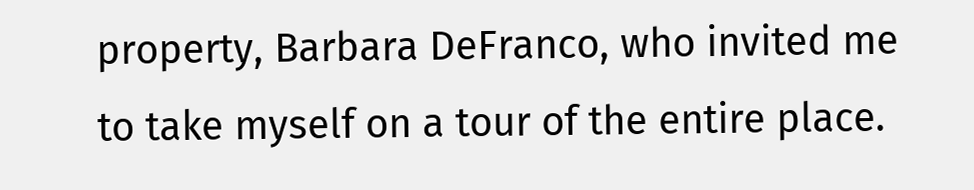property, Barbara DeFranco, who invited me to take myself on a tour of the entire place.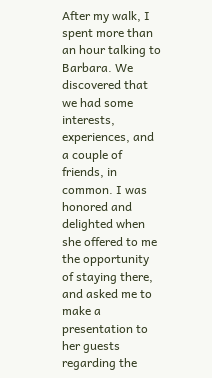After my walk, I spent more than an hour talking to Barbara. We discovered that we had some interests, experiences, and a couple of friends, in common. I was honored and delighted when she offered to me the opportunity of staying there, and asked me to make a presentation to her guests regarding the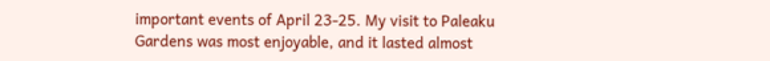important events of April 23-25. My visit to Paleaku Gardens was most enjoyable, and it lasted almost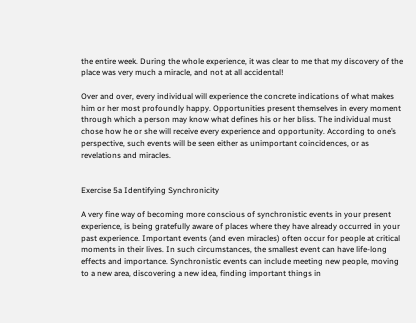the entire week. During the whole experience, it was clear to me that my discovery of the place was very much a miracle, and not at all accidental!

Over and over, every individual will experience the concrete indications of what makes him or her most profoundly happy. Opportunities present themselves in every moment through which a person may know what defines his or her bliss. The individual must chose how he or she will receive every experience and opportunity. According to one’s perspective, such events will be seen either as unimportant coincidences, or as revelations and miracles.


Exercise 5a Identifying Synchronicity

A very fine way of becoming more conscious of synchronistic events in your present experience, is being gratefully aware of places where they have already occurred in your past experience. Important events (and even miracles) often occur for people at critical moments in their lives. In such circumstances, the smallest event can have life-long effects and importance. Synchronistic events can include meeting new people, moving to a new area, discovering a new idea, finding important things in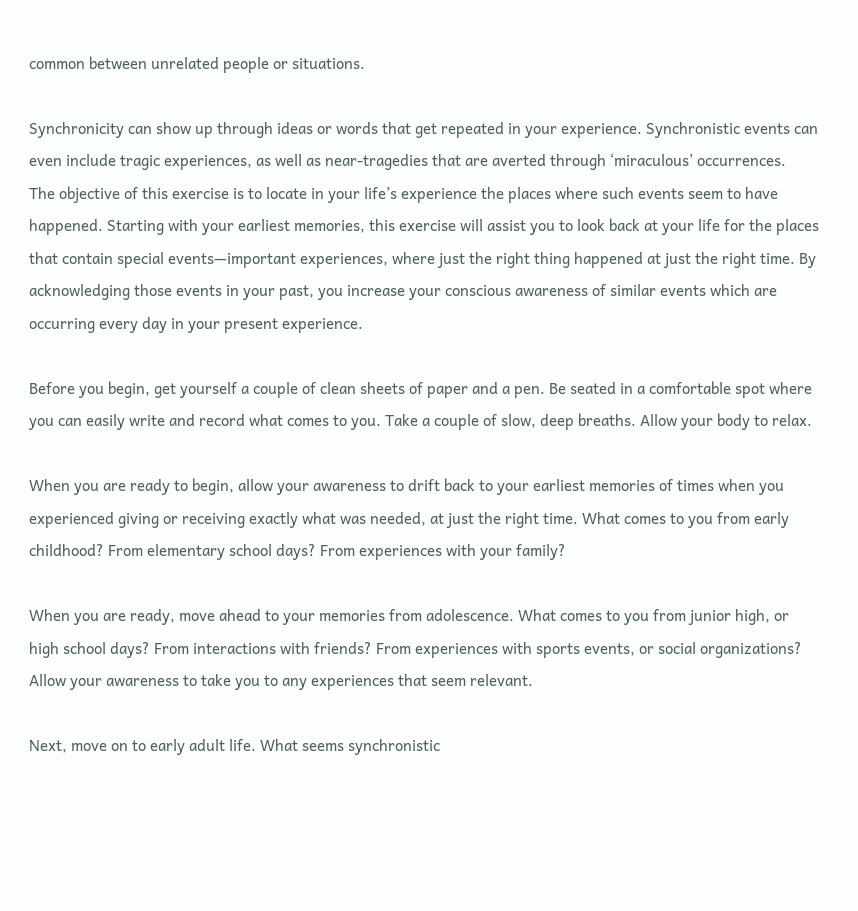common between unrelated people or situations.

Synchronicity can show up through ideas or words that get repeated in your experience. Synchronistic events can even include tragic experiences, as well as near-tragedies that are averted through ‘miraculous’ occurrences.
The objective of this exercise is to locate in your life’s experience the places where such events seem to have happened. Starting with your earliest memories, this exercise will assist you to look back at your life for the places that contain special events—important experiences, where just the right thing happened at just the right time. By acknowledging those events in your past, you increase your conscious awareness of similar events which are occurring every day in your present experience.

Before you begin, get yourself a couple of clean sheets of paper and a pen. Be seated in a comfortable spot where you can easily write and record what comes to you. Take a couple of slow, deep breaths. Allow your body to relax.

When you are ready to begin, allow your awareness to drift back to your earliest memories of times when you experienced giving or receiving exactly what was needed, at just the right time. What comes to you from early childhood? From elementary school days? From experiences with your family?

When you are ready, move ahead to your memories from adolescence. What comes to you from junior high, or high school days? From interactions with friends? From experiences with sports events, or social organizations? Allow your awareness to take you to any experiences that seem relevant.

Next, move on to early adult life. What seems synchronistic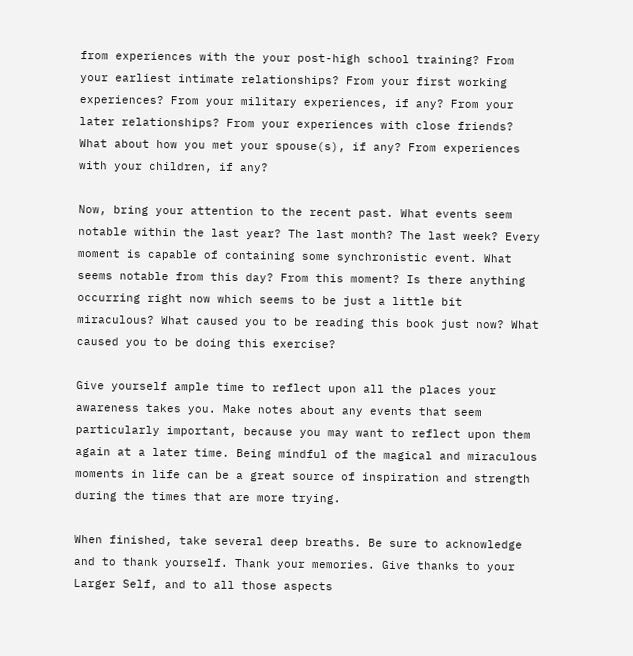from experiences with the your post-high school training? From your earliest intimate relationships? From your first working experiences? From your military experiences, if any? From your later relationships? From your experiences with close friends? What about how you met your spouse(s), if any? From experiences with your children, if any?

Now, bring your attention to the recent past. What events seem notable within the last year? The last month? The last week? Every moment is capable of containing some synchronistic event. What seems notable from this day? From this moment? Is there anything occurring right now which seems to be just a little bit miraculous? What caused you to be reading this book just now? What caused you to be doing this exercise?

Give yourself ample time to reflect upon all the places your awareness takes you. Make notes about any events that seem particularly important, because you may want to reflect upon them again at a later time. Being mindful of the magical and miraculous moments in life can be a great source of inspiration and strength during the times that are more trying.

When finished, take several deep breaths. Be sure to acknowledge and to thank yourself. Thank your memories. Give thanks to your Larger Self, and to all those aspects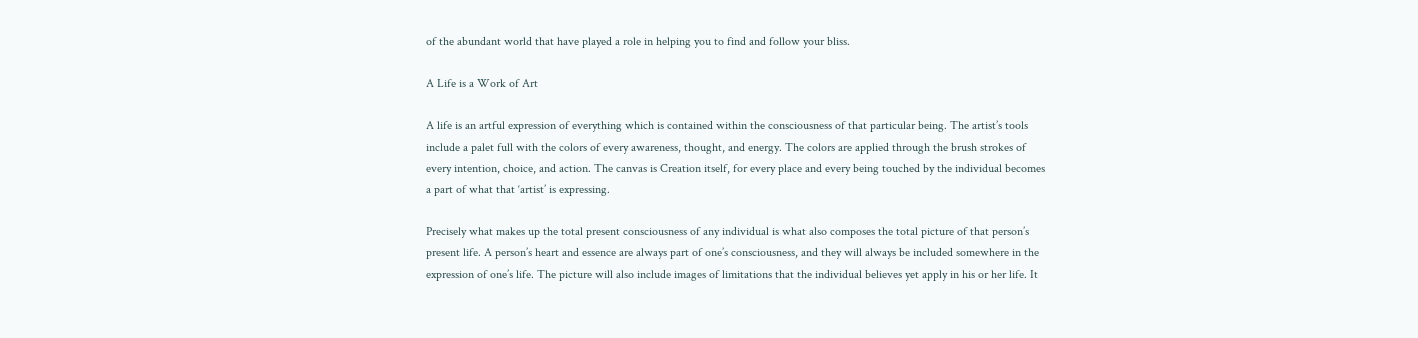of the abundant world that have played a role in helping you to find and follow your bliss.

A Life is a Work of Art

A life is an artful expression of everything which is contained within the consciousness of that particular being. The artist’s tools include a palet full with the colors of every awareness, thought, and energy. The colors are applied through the brush strokes of every intention, choice, and action. The canvas is Creation itself, for every place and every being touched by the individual becomes a part of what that ‘artist’ is expressing.

Precisely what makes up the total present consciousness of any individual is what also composes the total picture of that person’s present life. A person’s heart and essence are always part of one’s consciousness, and they will always be included somewhere in the expression of one’s life. The picture will also include images of limitations that the individual believes yet apply in his or her life. It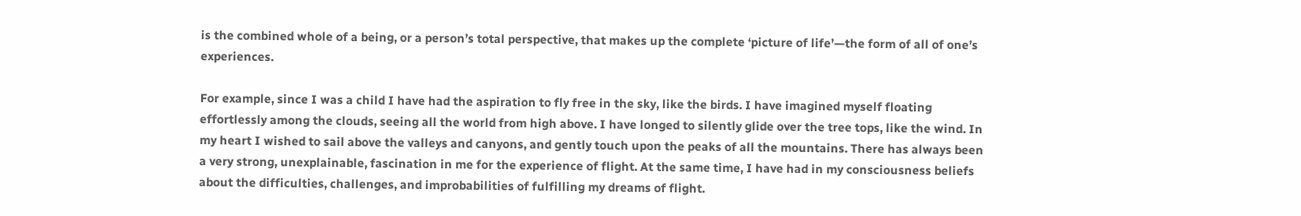is the combined whole of a being, or a person’s total perspective, that makes up the complete ‘picture of life’—the form of all of one’s experiences.

For example, since I was a child I have had the aspiration to fly free in the sky, like the birds. I have imagined myself floating effortlessly among the clouds, seeing all the world from high above. I have longed to silently glide over the tree tops, like the wind. In my heart I wished to sail above the valleys and canyons, and gently touch upon the peaks of all the mountains. There has always been a very strong, unexplainable, fascination in me for the experience of flight. At the same time, I have had in my consciousness beliefs about the difficulties, challenges, and improbabilities of fulfilling my dreams of flight.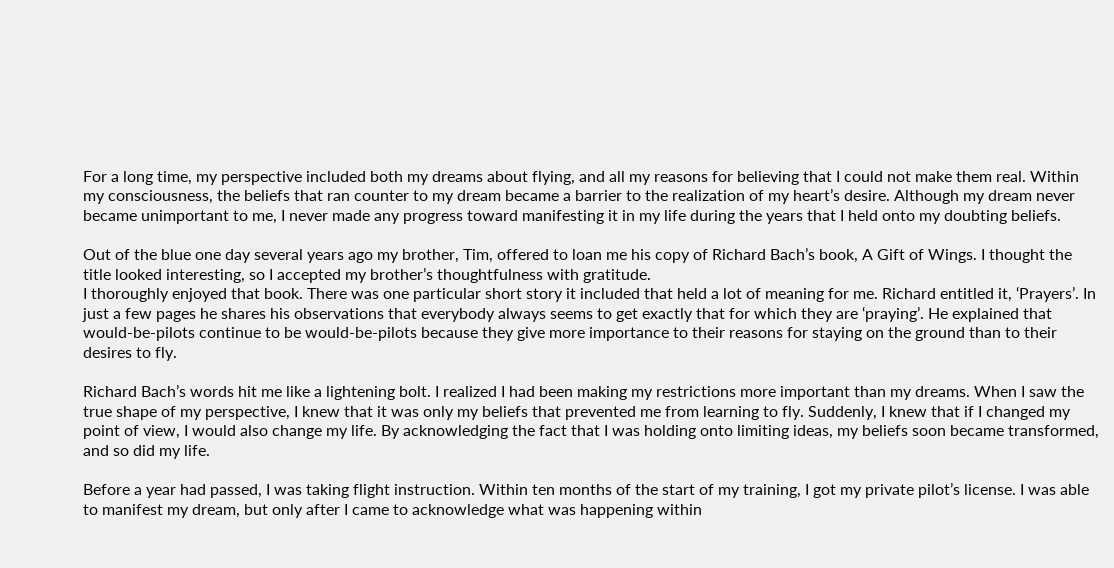For a long time, my perspective included both my dreams about flying, and all my reasons for believing that I could not make them real. Within my consciousness, the beliefs that ran counter to my dream became a barrier to the realization of my heart’s desire. Although my dream never became unimportant to me, I never made any progress toward manifesting it in my life during the years that I held onto my doubting beliefs.

Out of the blue one day several years ago my brother, Tim, offered to loan me his copy of Richard Bach’s book, A Gift of Wings. I thought the title looked interesting, so I accepted my brother’s thoughtfulness with gratitude.
I thoroughly enjoyed that book. There was one particular short story it included that held a lot of meaning for me. Richard entitled it, ‘Prayers’. In just a few pages he shares his observations that everybody always seems to get exactly that for which they are ‘praying’. He explained that would-be-pilots continue to be would-be-pilots because they give more importance to their reasons for staying on the ground than to their desires to fly.

Richard Bach’s words hit me like a lightening bolt. I realized I had been making my restrictions more important than my dreams. When I saw the true shape of my perspective, I knew that it was only my beliefs that prevented me from learning to fly. Suddenly, I knew that if I changed my point of view, I would also change my life. By acknowledging the fact that I was holding onto limiting ideas, my beliefs soon became transformed, and so did my life.

Before a year had passed, I was taking flight instruction. Within ten months of the start of my training, I got my private pilot’s license. I was able to manifest my dream, but only after I came to acknowledge what was happening within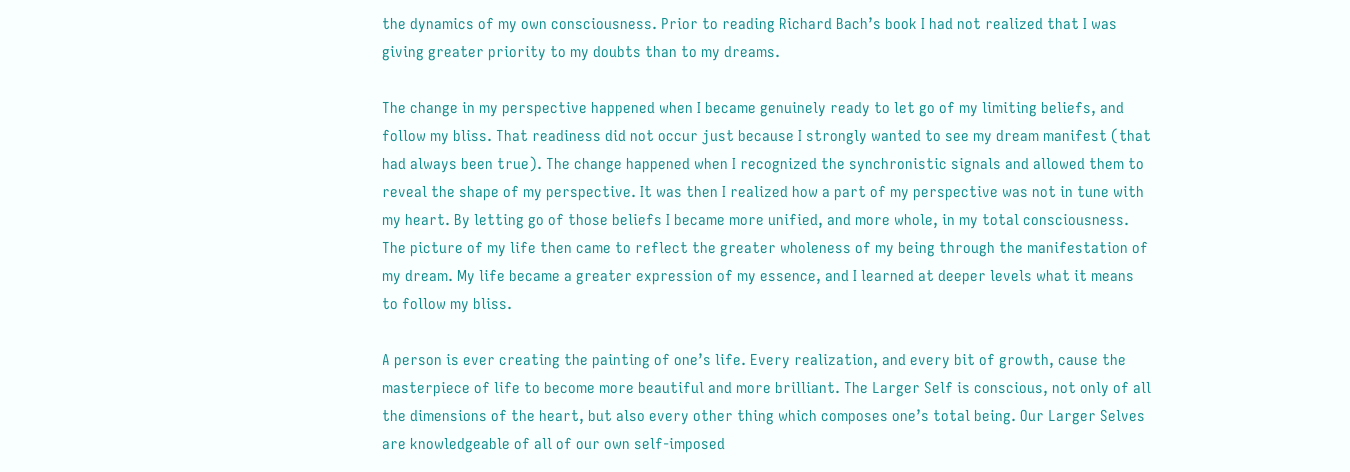the dynamics of my own consciousness. Prior to reading Richard Bach’s book I had not realized that I was giving greater priority to my doubts than to my dreams.

The change in my perspective happened when I became genuinely ready to let go of my limiting beliefs, and follow my bliss. That readiness did not occur just because I strongly wanted to see my dream manifest (that had always been true). The change happened when I recognized the synchronistic signals and allowed them to reveal the shape of my perspective. It was then I realized how a part of my perspective was not in tune with my heart. By letting go of those beliefs I became more unified, and more whole, in my total consciousness. The picture of my life then came to reflect the greater wholeness of my being through the manifestation of my dream. My life became a greater expression of my essence, and I learned at deeper levels what it means to follow my bliss.

A person is ever creating the painting of one’s life. Every realization, and every bit of growth, cause the masterpiece of life to become more beautiful and more brilliant. The Larger Self is conscious, not only of all the dimensions of the heart, but also every other thing which composes one’s total being. Our Larger Selves are knowledgeable of all of our own self-imposed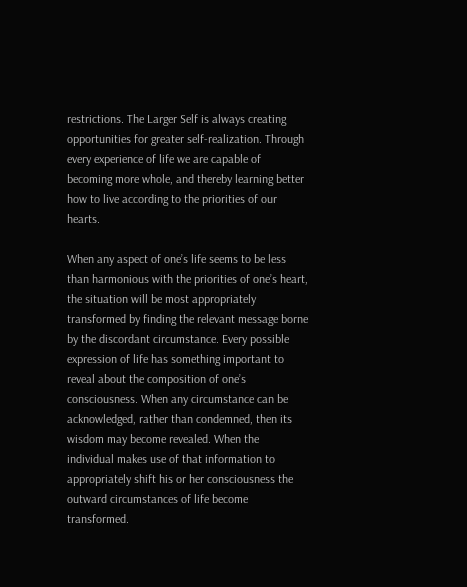restrictions. The Larger Self is always creating opportunities for greater self-realization. Through every experience of life we are capable of becoming more whole, and thereby learning better how to live according to the priorities of our hearts.

When any aspect of one’s life seems to be less than harmonious with the priorities of one’s heart, the situation will be most appropriately transformed by finding the relevant message borne by the discordant circumstance. Every possible expression of life has something important to reveal about the composition of one’s consciousness. When any circumstance can be acknowledged, rather than condemned, then its wisdom may become revealed. When the individual makes use of that information to appropriately shift his or her consciousness the outward circumstances of life become transformed.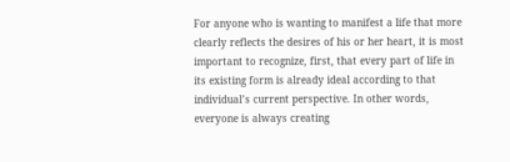For anyone who is wanting to manifest a life that more clearly reflects the desires of his or her heart, it is most important to recognize, first, that every part of life in its existing form is already ideal according to that individual’s current perspective. In other words, everyone is always creating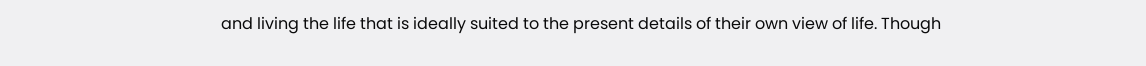and living the life that is ideally suited to the present details of their own view of life. Though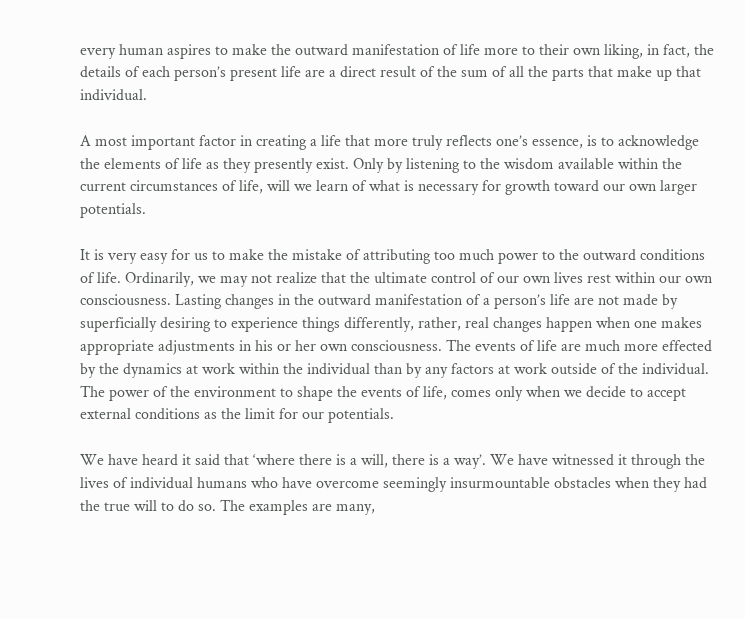every human aspires to make the outward manifestation of life more to their own liking, in fact, the details of each person’s present life are a direct result of the sum of all the parts that make up that individual.

A most important factor in creating a life that more truly reflects one’s essence, is to acknowledge the elements of life as they presently exist. Only by listening to the wisdom available within the current circumstances of life, will we learn of what is necessary for growth toward our own larger potentials.

It is very easy for us to make the mistake of attributing too much power to the outward conditions of life. Ordinarily, we may not realize that the ultimate control of our own lives rest within our own consciousness. Lasting changes in the outward manifestation of a person’s life are not made by superficially desiring to experience things differently, rather, real changes happen when one makes appropriate adjustments in his or her own consciousness. The events of life are much more effected by the dynamics at work within the individual than by any factors at work outside of the individual. The power of the environment to shape the events of life, comes only when we decide to accept external conditions as the limit for our potentials.

We have heard it said that ‘where there is a will, there is a way’. We have witnessed it through the lives of individual humans who have overcome seemingly insurmountable obstacles when they had the true will to do so. The examples are many,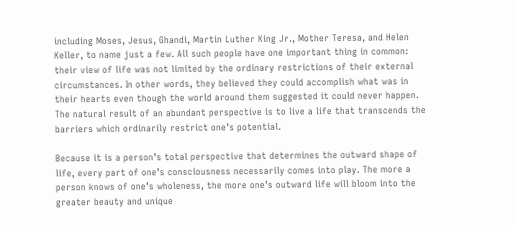including Moses, Jesus, Ghandi, Martin Luther King Jr., Mother Teresa, and Helen Keller, to name just a few. All such people have one important thing in common: their view of life was not limited by the ordinary restrictions of their external circumstances. In other words, they believed they could accomplish what was in their hearts even though the world around them suggested it could never happen. The natural result of an abundant perspective is to live a life that transcends the barriers which ordinarily restrict one’s potential.

Because it is a person’s total perspective that determines the outward shape of life, every part of one’s consciousness necessarily comes into play. The more a person knows of one’s wholeness, the more one’s outward life will bloom into the greater beauty and unique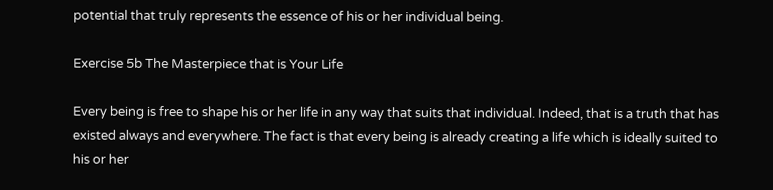potential that truly represents the essence of his or her individual being.

Exercise 5b The Masterpiece that is Your Life

Every being is free to shape his or her life in any way that suits that individual. Indeed, that is a truth that has existed always and everywhere. The fact is that every being is already creating a life which is ideally suited to his or her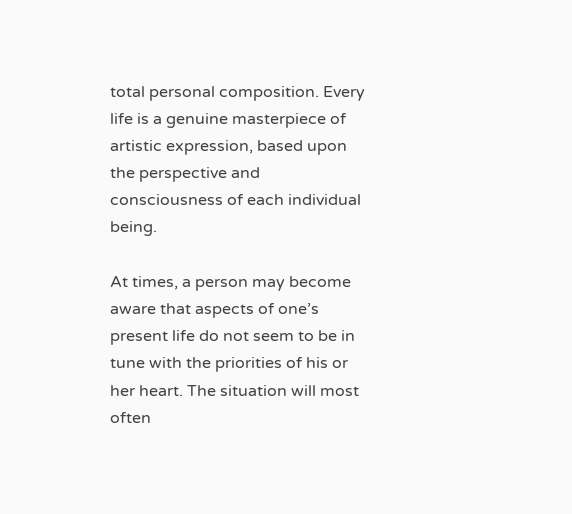total personal composition. Every life is a genuine masterpiece of artistic expression, based upon the perspective and consciousness of each individual being.

At times, a person may become aware that aspects of one’s present life do not seem to be in tune with the priorities of his or her heart. The situation will most often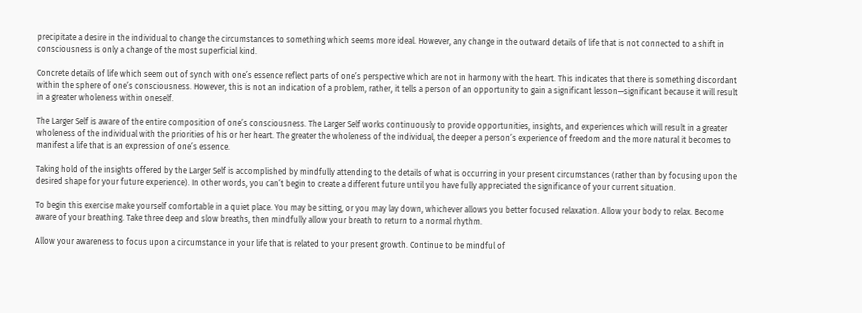precipitate a desire in the individual to change the circumstances to something which seems more ideal. However, any change in the outward details of life that is not connected to a shift in consciousness is only a change of the most superficial kind.

Concrete details of life which seem out of synch with one’s essence reflect parts of one’s perspective which are not in harmony with the heart. This indicates that there is something discordant within the sphere of one’s consciousness. However, this is not an indication of a problem, rather, it tells a person of an opportunity to gain a significant lesson—significant because it will result in a greater wholeness within oneself.

The Larger Self is aware of the entire composition of one’s consciousness. The Larger Self works continuously to provide opportunities, insights, and experiences which will result in a greater wholeness of the individual with the priorities of his or her heart. The greater the wholeness of the individual, the deeper a person’s experience of freedom and the more natural it becomes to manifest a life that is an expression of one’s essence.

Taking hold of the insights offered by the Larger Self is accomplished by mindfully attending to the details of what is occurring in your present circumstances (rather than by focusing upon the desired shape for your future experience). In other words, you can’t begin to create a different future until you have fully appreciated the significance of your current situation.

To begin this exercise make yourself comfortable in a quiet place. You may be sitting, or you may lay down, whichever allows you better focused relaxation. Allow your body to relax. Become aware of your breathing. Take three deep and slow breaths, then mindfully allow your breath to return to a normal rhythm.

Allow your awareness to focus upon a circumstance in your life that is related to your present growth. Continue to be mindful of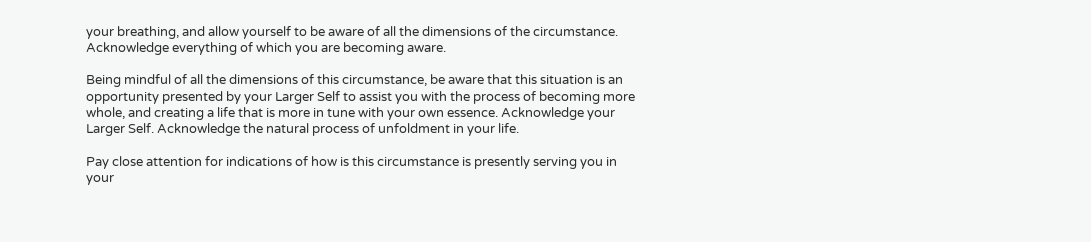your breathing, and allow yourself to be aware of all the dimensions of the circumstance. Acknowledge everything of which you are becoming aware.

Being mindful of all the dimensions of this circumstance, be aware that this situation is an opportunity presented by your Larger Self to assist you with the process of becoming more whole, and creating a life that is more in tune with your own essence. Acknowledge your Larger Self. Acknowledge the natural process of unfoldment in your life.

Pay close attention for indications of how is this circumstance is presently serving you in your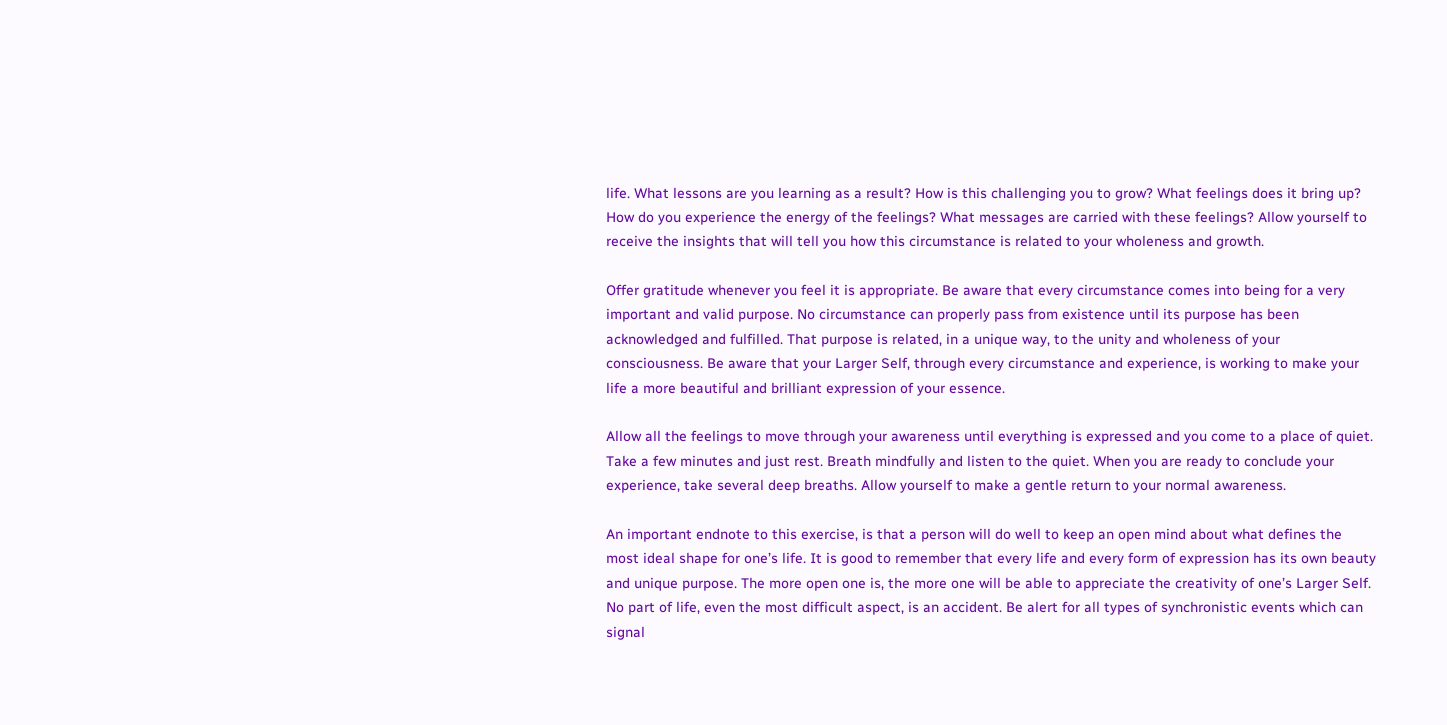life. What lessons are you learning as a result? How is this challenging you to grow? What feelings does it bring up? How do you experience the energy of the feelings? What messages are carried with these feelings? Allow yourself to receive the insights that will tell you how this circumstance is related to your wholeness and growth.

Offer gratitude whenever you feel it is appropriate. Be aware that every circumstance comes into being for a very important and valid purpose. No circumstance can properly pass from existence until its purpose has been acknowledged and fulfilled. That purpose is related, in a unique way, to the unity and wholeness of your consciousness. Be aware that your Larger Self, through every circumstance and experience, is working to make your life a more beautiful and brilliant expression of your essence.

Allow all the feelings to move through your awareness until everything is expressed and you come to a place of quiet. Take a few minutes and just rest. Breath mindfully and listen to the quiet. When you are ready to conclude your experience, take several deep breaths. Allow yourself to make a gentle return to your normal awareness.

An important endnote to this exercise, is that a person will do well to keep an open mind about what defines the most ideal shape for one’s life. It is good to remember that every life and every form of expression has its own beauty and unique purpose. The more open one is, the more one will be able to appreciate the creativity of one’s Larger Self. No part of life, even the most difficult aspect, is an accident. Be alert for all types of synchronistic events which can signal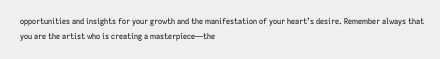opportunities and insights for your growth and the manifestation of your heart’s desire. Remember always that you are the artist who is creating a masterpiece—the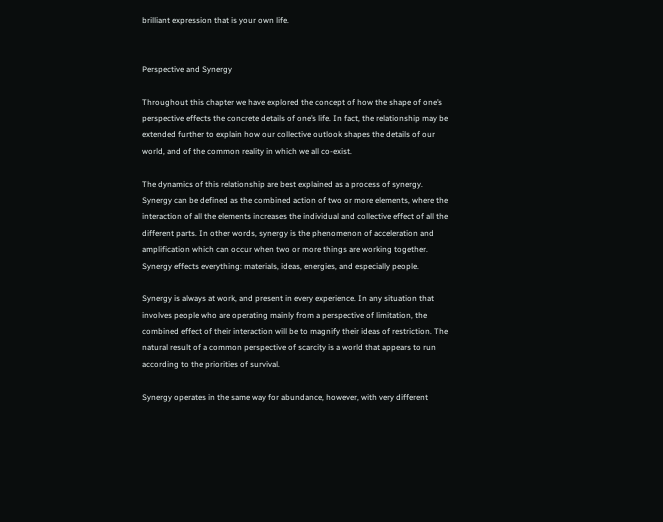brilliant expression that is your own life.


Perspective and Synergy

Throughout this chapter we have explored the concept of how the shape of one’s perspective effects the concrete details of one’s life. In fact, the relationship may be extended further to explain how our collective outlook shapes the details of our world, and of the common reality in which we all co-exist.

The dynamics of this relationship are best explained as a process of synergy. Synergy can be defined as the combined action of two or more elements, where the interaction of all the elements increases the individual and collective effect of all the different parts. In other words, synergy is the phenomenon of acceleration and amplification which can occur when two or more things are working together. Synergy effects everything: materials, ideas, energies, and especially people.

Synergy is always at work, and present in every experience. In any situation that involves people who are operating mainly from a perspective of limitation, the combined effect of their interaction will be to magnify their ideas of restriction. The natural result of a common perspective of scarcity is a world that appears to run according to the priorities of survival.

Synergy operates in the same way for abundance, however, with very different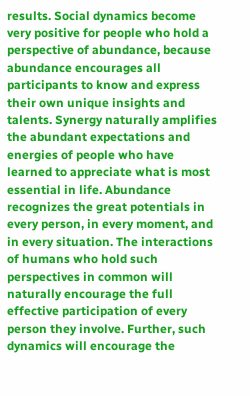results. Social dynamics become very positive for people who hold a perspective of abundance, because abundance encourages all participants to know and express their own unique insights and talents. Synergy naturally amplifies the abundant expectations and energies of people who have learned to appreciate what is most essential in life. Abundance recognizes the great potentials in every person, in every moment, and in every situation. The interactions of humans who hold such perspectives in common will naturally encourage the full effective participation of every person they involve. Further, such dynamics will encourage the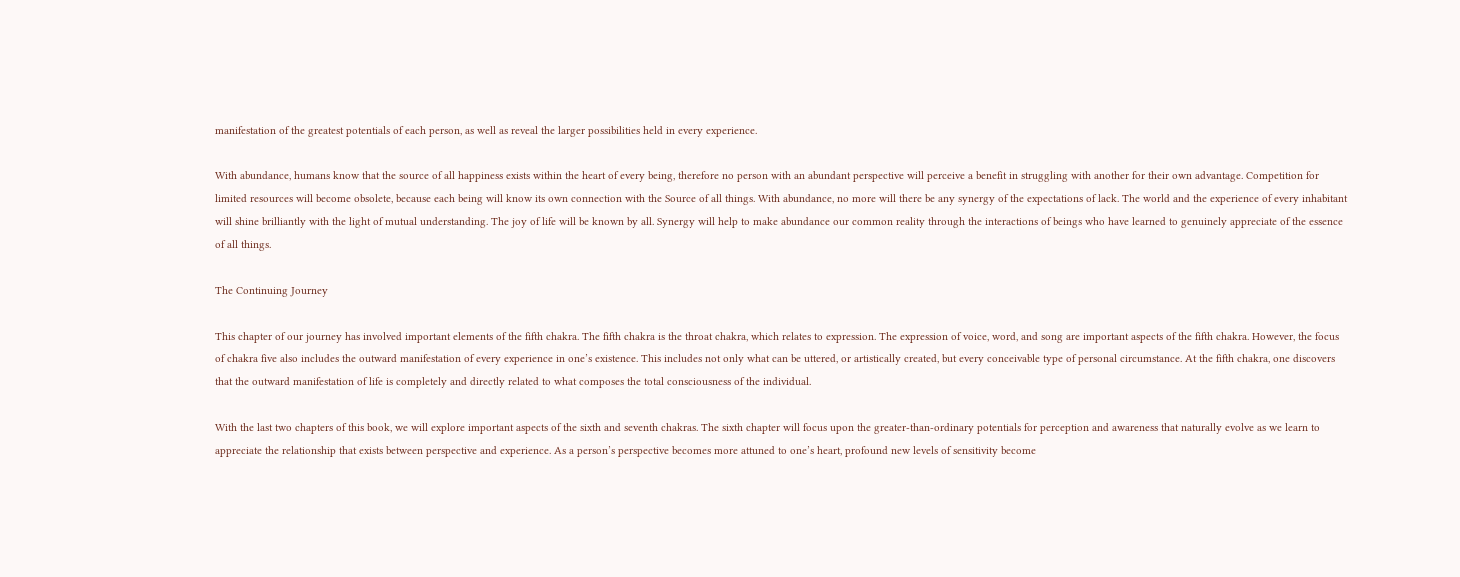manifestation of the greatest potentials of each person, as well as reveal the larger possibilities held in every experience.

With abundance, humans know that the source of all happiness exists within the heart of every being, therefore no person with an abundant perspective will perceive a benefit in struggling with another for their own advantage. Competition for limited resources will become obsolete, because each being will know its own connection with the Source of all things. With abundance, no more will there be any synergy of the expectations of lack. The world and the experience of every inhabitant will shine brilliantly with the light of mutual understanding. The joy of life will be known by all. Synergy will help to make abundance our common reality through the interactions of beings who have learned to genuinely appreciate of the essence of all things.

The Continuing Journey

This chapter of our journey has involved important elements of the fifth chakra. The fifth chakra is the throat chakra, which relates to expression. The expression of voice, word, and song are important aspects of the fifth chakra. However, the focus of chakra five also includes the outward manifestation of every experience in one’s existence. This includes not only what can be uttered, or artistically created, but every conceivable type of personal circumstance. At the fifth chakra, one discovers that the outward manifestation of life is completely and directly related to what composes the total consciousness of the individual.

With the last two chapters of this book, we will explore important aspects of the sixth and seventh chakras. The sixth chapter will focus upon the greater-than-ordinary potentials for perception and awareness that naturally evolve as we learn to appreciate the relationship that exists between perspective and experience. As a person’s perspective becomes more attuned to one’s heart, profound new levels of sensitivity become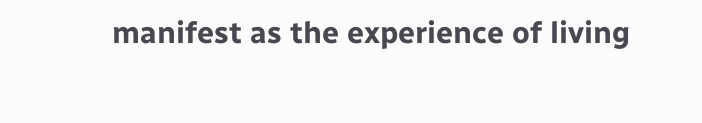manifest as the experience of living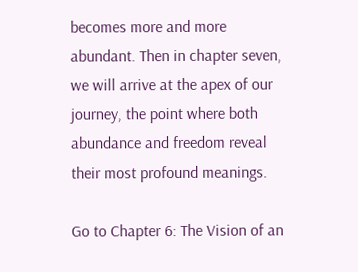becomes more and more abundant. Then in chapter seven, we will arrive at the apex of our journey, the point where both abundance and freedom reveal their most profound meanings.

Go to Chapter 6: The Vision of an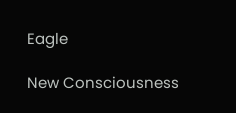Eagle

New Consciousness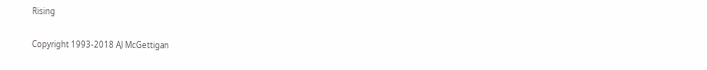Rising

Copyright 1993-2018 AJ McGettigan